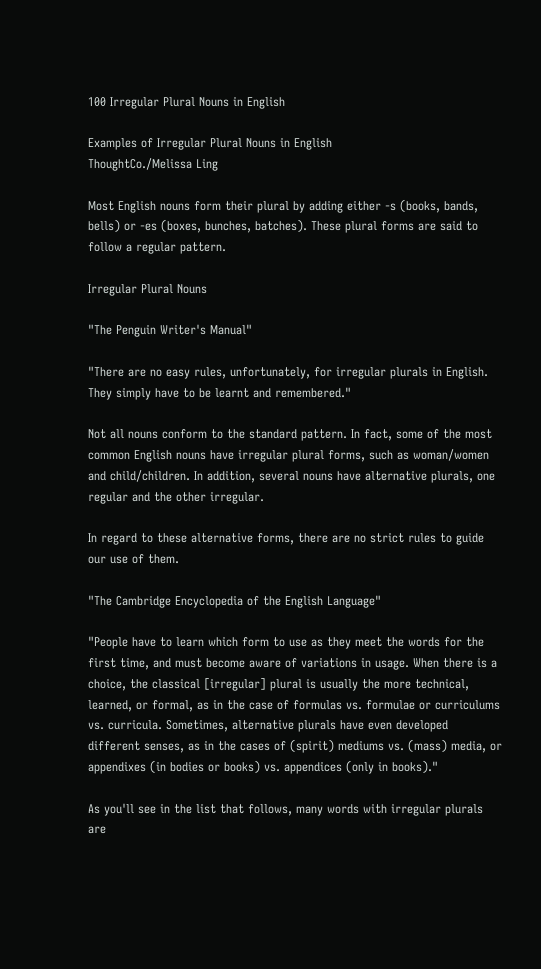100 Irregular Plural Nouns in English

Examples of Irregular Plural Nouns in English
ThoughtCo./Melissa Ling

Most English nouns form their plural by adding either -s (books, bands, bells) or -es (boxes, bunches, batches). These plural forms are said to follow a regular pattern.

Irregular Plural Nouns

"The Penguin Writer's Manual"

"There are no easy rules, unfortunately, for irregular plurals in English. They simply have to be learnt and remembered."

Not all nouns conform to the standard pattern. In fact, some of the most common English nouns have irregular plural forms, such as woman/women and child/children. In addition, several nouns have alternative plurals, one regular and the other irregular.

In regard to these alternative forms, there are no strict rules to guide our use of them.

"The Cambridge Encyclopedia of the English Language"

"People have to learn which form to use as they meet the words for the first time, and must become aware of variations in usage. When there is a choice, the classical [irregular] plural is usually the more technical, learned, or formal, as in the case of formulas vs. formulae or curriculums vs. curricula. Sometimes, alternative plurals have even developed different senses, as in the cases of (spirit) mediums vs. (mass) media, or appendixes (in bodies or books) vs. appendices (only in books)."

As you'll see in the list that follows, many words with irregular plurals are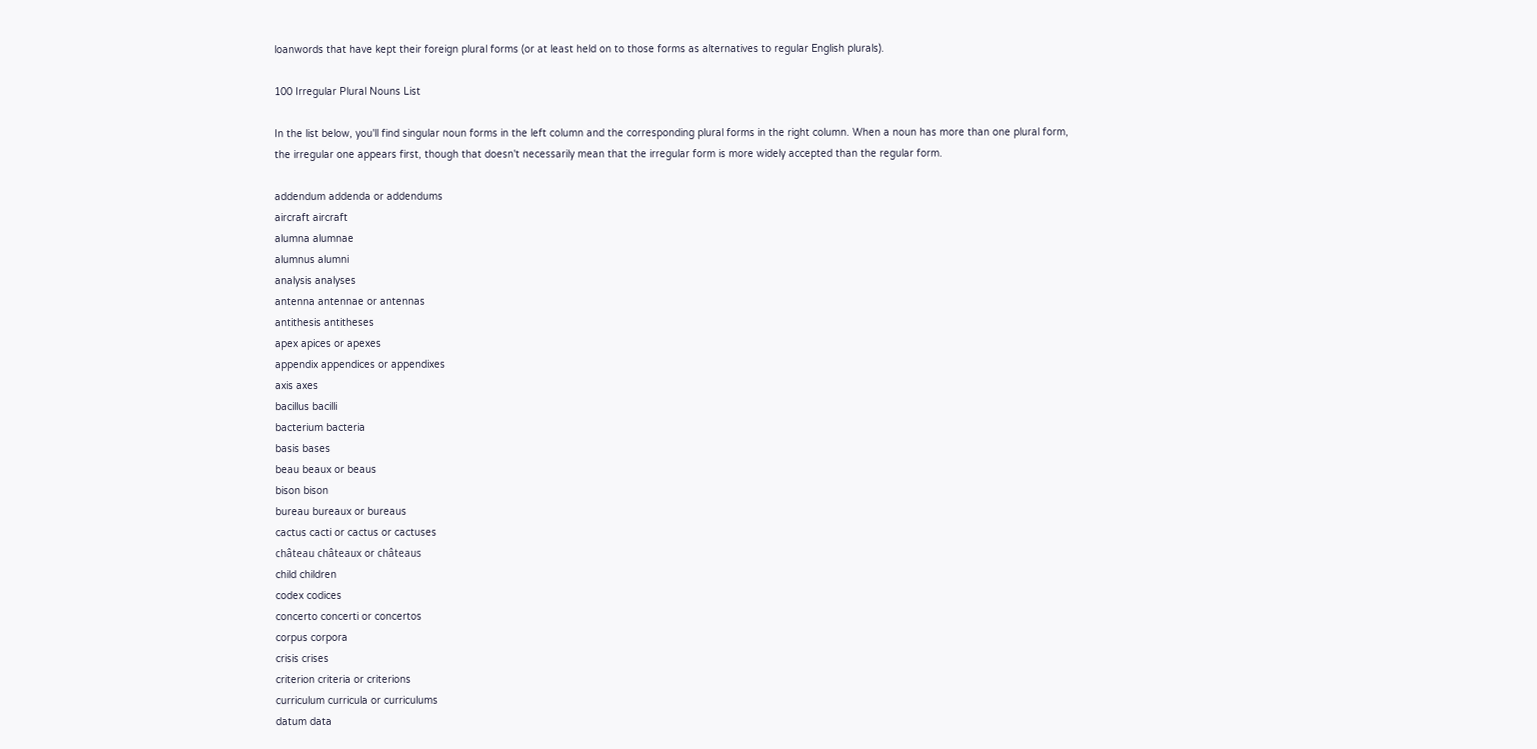loanwords that have kept their foreign plural forms (or at least held on to those forms as alternatives to regular English plurals).

100 Irregular Plural Nouns List

In the list below, you'll find singular noun forms in the left column and the corresponding plural forms in the right column. When a noun has more than one plural form, the irregular one appears first, though that doesn't necessarily mean that the irregular form is more widely accepted than the regular form.

addendum addenda or addendums
aircraft aircraft
alumna alumnae
alumnus alumni
analysis analyses
antenna antennae or antennas
antithesis antitheses
apex apices or apexes
appendix appendices or appendixes
axis axes
bacillus bacilli
bacterium bacteria
basis bases
beau beaux or beaus
bison bison
bureau bureaux or bureaus
cactus cacti or cactus or cactuses
château châteaux or châteaus
child children
codex codices
concerto concerti or concertos
corpus corpora
crisis crises
criterion criteria or criterions
curriculum curricula or curriculums
datum data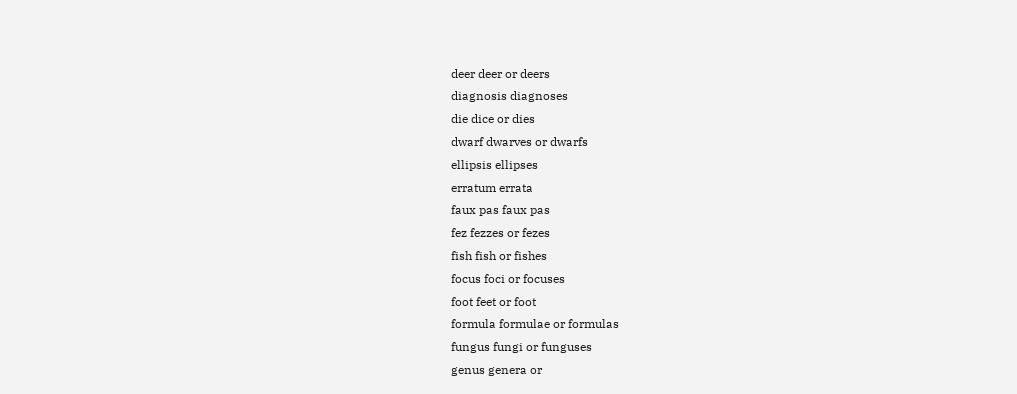deer deer or deers
diagnosis diagnoses
die dice or dies
dwarf dwarves or dwarfs
ellipsis ellipses
erratum errata
faux pas faux pas
fez fezzes or fezes
fish fish or fishes
focus foci or focuses
foot feet or foot
formula formulae or formulas
fungus fungi or funguses
genus genera or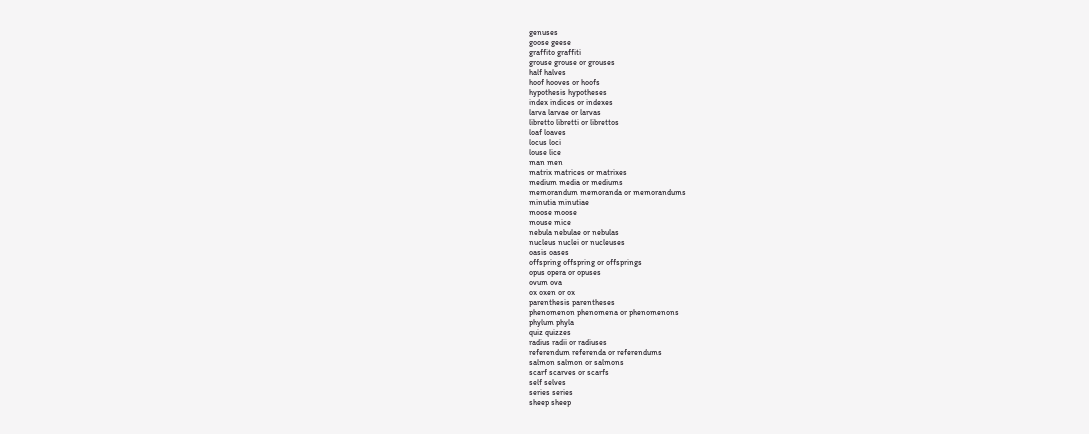genuses
goose geese
graffito graffiti
grouse grouse or grouses
half halves
hoof hooves or hoofs
hypothesis hypotheses
index indices or indexes
larva larvae or larvas
libretto libretti or librettos
loaf loaves
locus loci
louse lice
man men
matrix matrices or matrixes
medium media or mediums
memorandum memoranda or memorandums
minutia minutiae
moose moose
mouse mice
nebula nebulae or nebulas
nucleus nuclei or nucleuses
oasis oases
offspring offspring or offsprings
opus opera or opuses
ovum ova
ox oxen or ox
parenthesis parentheses
phenomenon phenomena or phenomenons
phylum phyla
quiz quizzes
radius radii or radiuses
referendum referenda or referendums
salmon salmon or salmons
scarf scarves or scarfs
self selves
series series
sheep sheep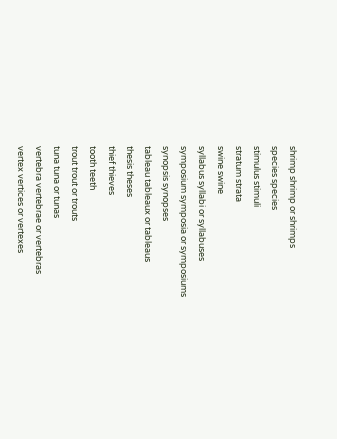shrimp shrimp or shrimps
species species
stimulus stimuli
stratum strata
swine swine
syllabus syllabi or syllabuses
symposium symposia or symposiums
synopsis synopses
tableau tableaux or tableaus
thesis theses
thief thieves
tooth teeth
trout trout or trouts
tuna tuna or tunas
vertebra vertebrae or vertebras
vertex vertices or vertexes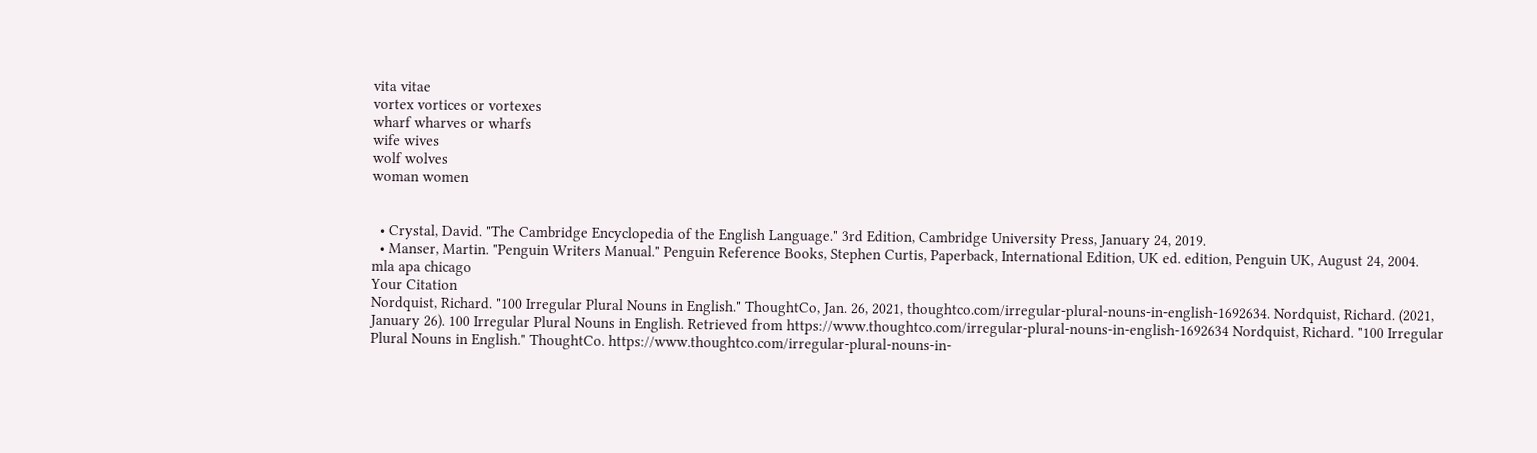vita vitae
vortex vortices or vortexes
wharf wharves or wharfs
wife wives
wolf wolves
woman women


  • Crystal, David. "The Cambridge Encyclopedia of the English Language." 3rd Edition, Cambridge University Press, January 24, 2019.
  • Manser, Martin. "Penguin Writers Manual." Penguin Reference Books, Stephen Curtis, Paperback, International Edition, UK ed. edition, Penguin UK, August 24, 2004.
mla apa chicago
Your Citation
Nordquist, Richard. "100 Irregular Plural Nouns in English." ThoughtCo, Jan. 26, 2021, thoughtco.com/irregular-plural-nouns-in-english-1692634. Nordquist, Richard. (2021, January 26). 100 Irregular Plural Nouns in English. Retrieved from https://www.thoughtco.com/irregular-plural-nouns-in-english-1692634 Nordquist, Richard. "100 Irregular Plural Nouns in English." ThoughtCo. https://www.thoughtco.com/irregular-plural-nouns-in-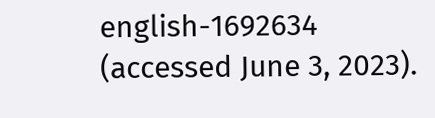english-1692634 (accessed June 3, 2023).